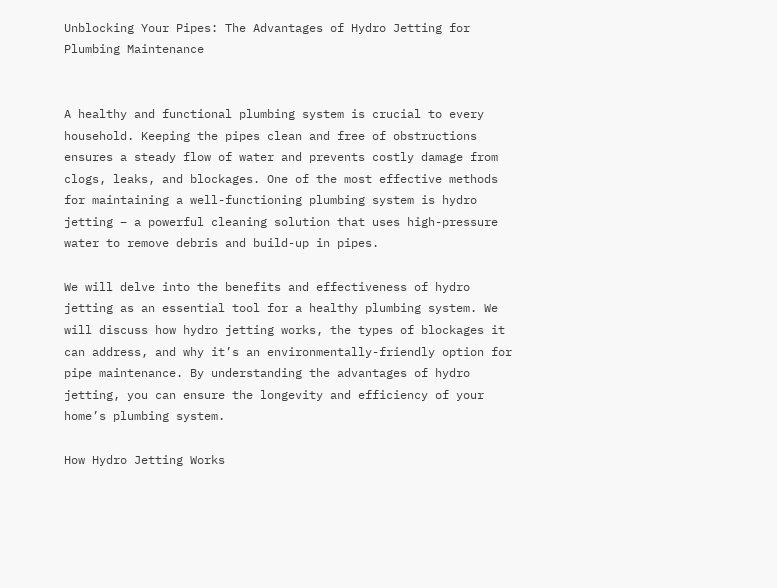Unblocking Your Pipes: The Advantages of Hydro Jetting for Plumbing Maintenance


A healthy and functional plumbing system is crucial to every household. Keeping the pipes clean and free of obstructions ensures a steady flow of water and prevents costly damage from clogs, leaks, and blockages. One of the most effective methods for maintaining a well-functioning plumbing system is hydro jetting – a powerful cleaning solution that uses high-pressure water to remove debris and build-up in pipes.

We will delve into the benefits and effectiveness of hydro jetting as an essential tool for a healthy plumbing system. We will discuss how hydro jetting works, the types of blockages it can address, and why it’s an environmentally-friendly option for pipe maintenance. By understanding the advantages of hydro jetting, you can ensure the longevity and efficiency of your home’s plumbing system.

How Hydro Jetting Works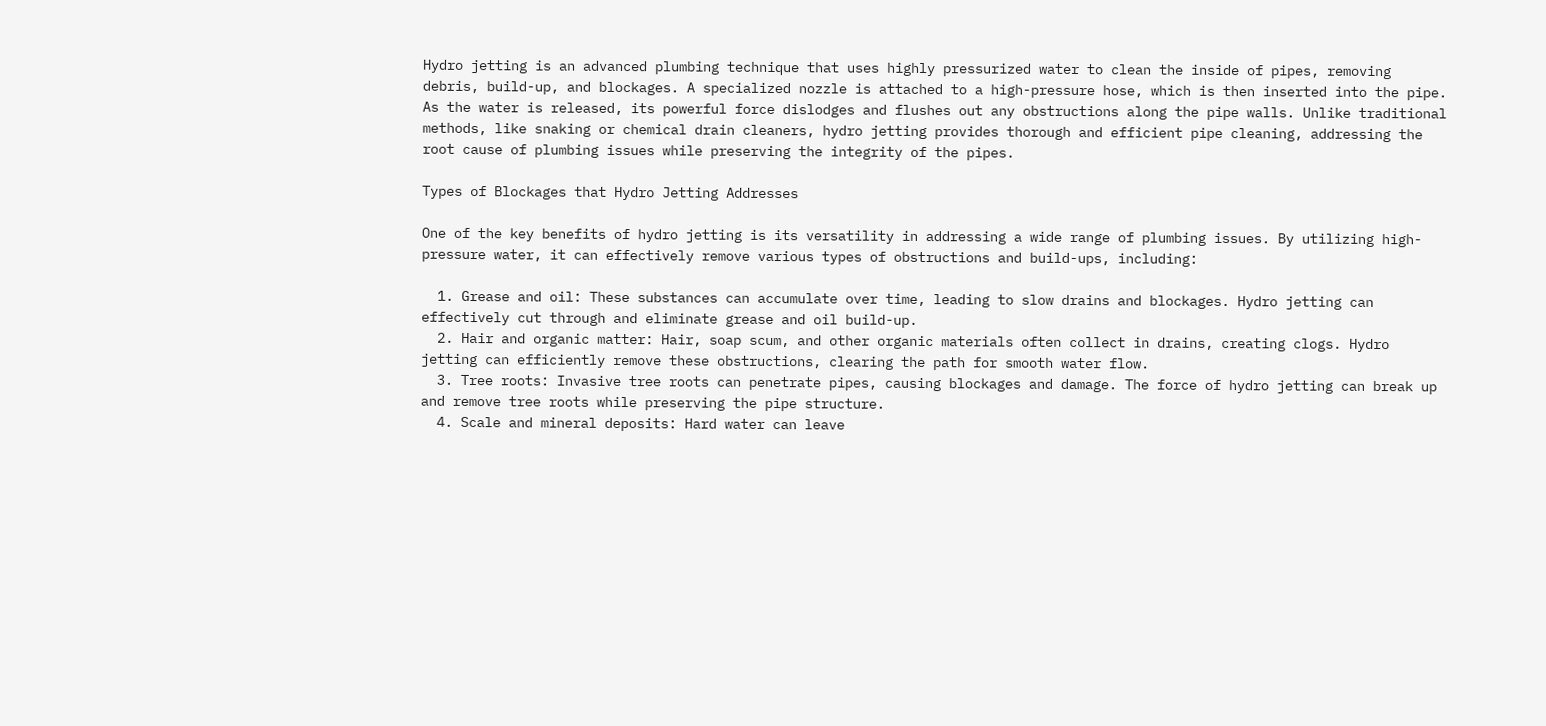Hydro jetting is an advanced plumbing technique that uses highly pressurized water to clean the inside of pipes, removing debris, build-up, and blockages. A specialized nozzle is attached to a high-pressure hose, which is then inserted into the pipe. As the water is released, its powerful force dislodges and flushes out any obstructions along the pipe walls. Unlike traditional methods, like snaking or chemical drain cleaners, hydro jetting provides thorough and efficient pipe cleaning, addressing the root cause of plumbing issues while preserving the integrity of the pipes.

Types of Blockages that Hydro Jetting Addresses

One of the key benefits of hydro jetting is its versatility in addressing a wide range of plumbing issues. By utilizing high-pressure water, it can effectively remove various types of obstructions and build-ups, including:

  1. Grease and oil: These substances can accumulate over time, leading to slow drains and blockages. Hydro jetting can effectively cut through and eliminate grease and oil build-up.
  2. Hair and organic matter: Hair, soap scum, and other organic materials often collect in drains, creating clogs. Hydro jetting can efficiently remove these obstructions, clearing the path for smooth water flow.
  3. Tree roots: Invasive tree roots can penetrate pipes, causing blockages and damage. The force of hydro jetting can break up and remove tree roots while preserving the pipe structure.
  4. Scale and mineral deposits: Hard water can leave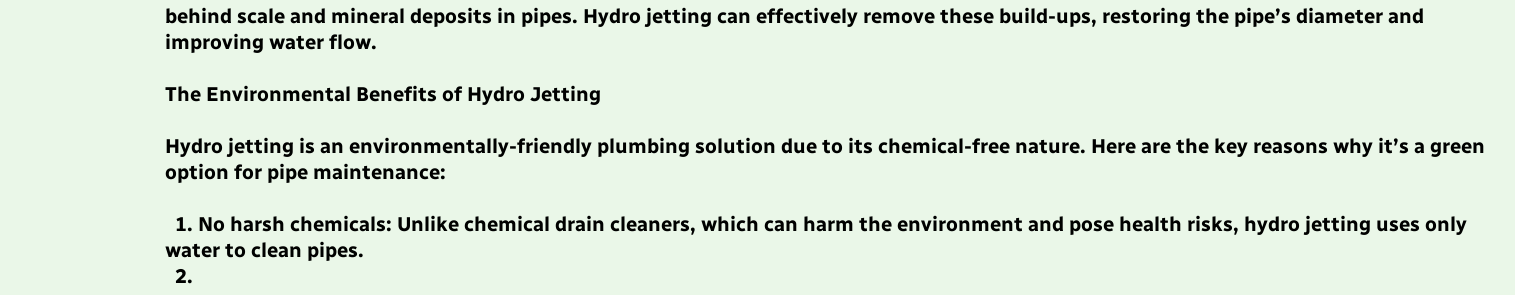behind scale and mineral deposits in pipes. Hydro jetting can effectively remove these build-ups, restoring the pipe’s diameter and improving water flow.

The Environmental Benefits of Hydro Jetting

Hydro jetting is an environmentally-friendly plumbing solution due to its chemical-free nature. Here are the key reasons why it’s a green option for pipe maintenance:

  1. No harsh chemicals: Unlike chemical drain cleaners, which can harm the environment and pose health risks, hydro jetting uses only water to clean pipes.
  2.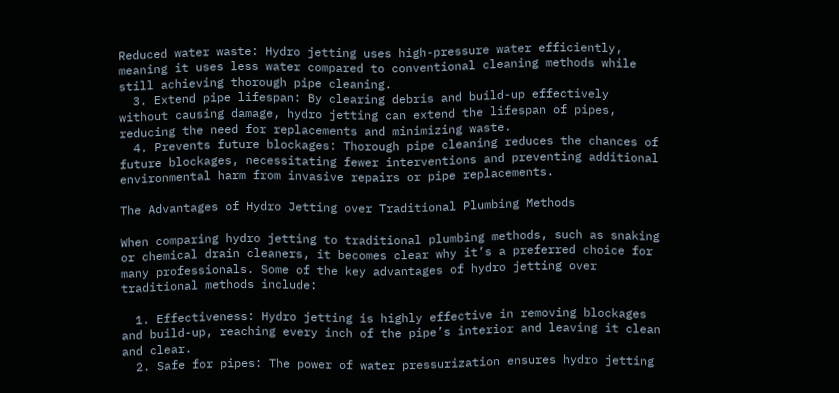Reduced water waste: Hydro jetting uses high-pressure water efficiently, meaning it uses less water compared to conventional cleaning methods while still achieving thorough pipe cleaning.
  3. Extend pipe lifespan: By clearing debris and build-up effectively without causing damage, hydro jetting can extend the lifespan of pipes, reducing the need for replacements and minimizing waste.
  4. Prevents future blockages: Thorough pipe cleaning reduces the chances of future blockages, necessitating fewer interventions and preventing additional environmental harm from invasive repairs or pipe replacements.

The Advantages of Hydro Jetting over Traditional Plumbing Methods

When comparing hydro jetting to traditional plumbing methods, such as snaking or chemical drain cleaners, it becomes clear why it’s a preferred choice for many professionals. Some of the key advantages of hydro jetting over traditional methods include:

  1. Effectiveness: Hydro jetting is highly effective in removing blockages and build-up, reaching every inch of the pipe’s interior and leaving it clean and clear.
  2. Safe for pipes: The power of water pressurization ensures hydro jetting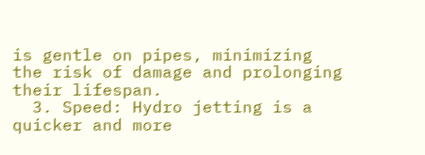is gentle on pipes, minimizing the risk of damage and prolonging their lifespan.
  3. Speed: Hydro jetting is a quicker and more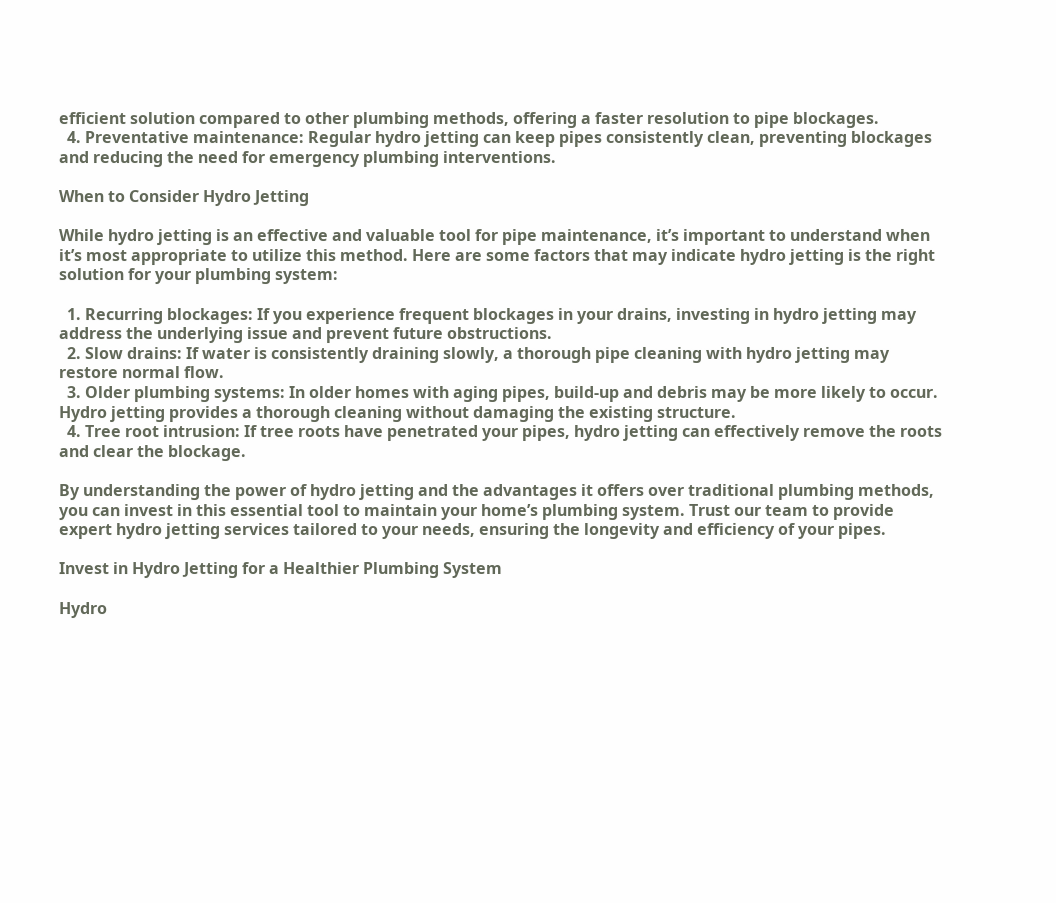efficient solution compared to other plumbing methods, offering a faster resolution to pipe blockages.
  4. Preventative maintenance: Regular hydro jetting can keep pipes consistently clean, preventing blockages and reducing the need for emergency plumbing interventions.

When to Consider Hydro Jetting

While hydro jetting is an effective and valuable tool for pipe maintenance, it’s important to understand when it’s most appropriate to utilize this method. Here are some factors that may indicate hydro jetting is the right solution for your plumbing system:

  1. Recurring blockages: If you experience frequent blockages in your drains, investing in hydro jetting may address the underlying issue and prevent future obstructions.
  2. Slow drains: If water is consistently draining slowly, a thorough pipe cleaning with hydro jetting may restore normal flow.
  3. Older plumbing systems: In older homes with aging pipes, build-up and debris may be more likely to occur. Hydro jetting provides a thorough cleaning without damaging the existing structure.
  4. Tree root intrusion: If tree roots have penetrated your pipes, hydro jetting can effectively remove the roots and clear the blockage.

By understanding the power of hydro jetting and the advantages it offers over traditional plumbing methods, you can invest in this essential tool to maintain your home’s plumbing system. Trust our team to provide expert hydro jetting services tailored to your needs, ensuring the longevity and efficiency of your pipes.

Invest in Hydro Jetting for a Healthier Plumbing System

Hydro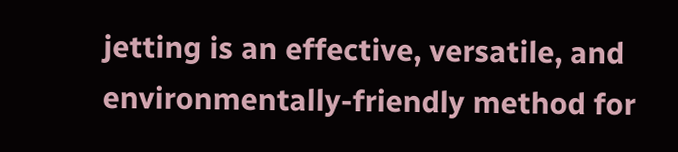jetting is an effective, versatile, and environmentally-friendly method for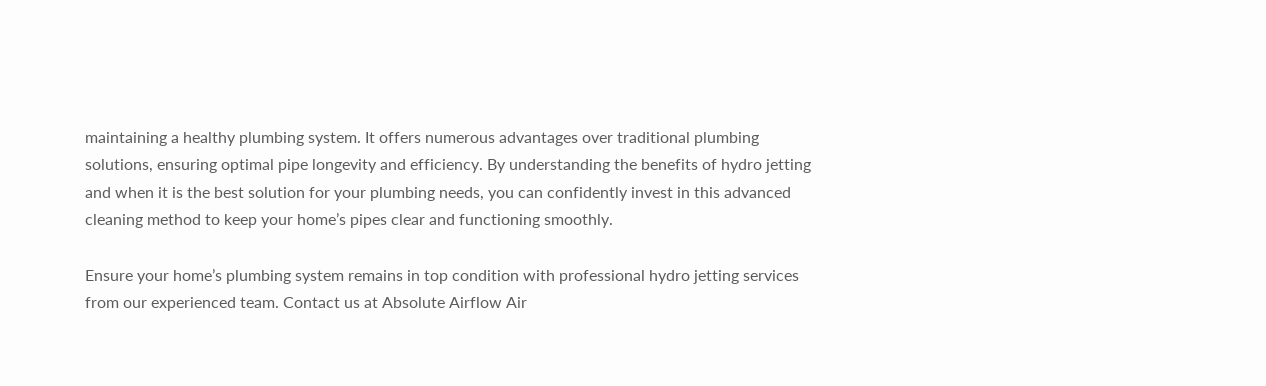maintaining a healthy plumbing system. It offers numerous advantages over traditional plumbing solutions, ensuring optimal pipe longevity and efficiency. By understanding the benefits of hydro jetting and when it is the best solution for your plumbing needs, you can confidently invest in this advanced cleaning method to keep your home’s pipes clear and functioning smoothly.

Ensure your home’s plumbing system remains in top condition with professional hydro jetting services from our experienced team. Contact us at Absolute Airflow Air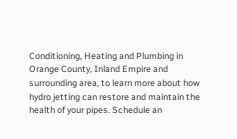Conditioning, Heating and Plumbing in Orange County, Inland Empire and surrounding area, to learn more about how hydro jetting can restore and maintain the health of your pipes. Schedule an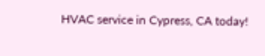HVAC service in Cypress, CA today!